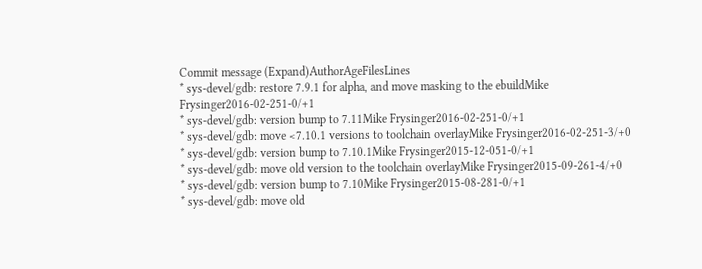Commit message (Expand)AuthorAgeFilesLines
* sys-devel/gdb: restore 7.9.1 for alpha, and move masking to the ebuildMike Frysinger2016-02-251-0/+1
* sys-devel/gdb: version bump to 7.11Mike Frysinger2016-02-251-0/+1
* sys-devel/gdb: move <7.10.1 versions to toolchain overlayMike Frysinger2016-02-251-3/+0
* sys-devel/gdb: version bump to 7.10.1Mike Frysinger2015-12-051-0/+1
* sys-devel/gdb: move old version to the toolchain overlayMike Frysinger2015-09-261-4/+0
* sys-devel/gdb: version bump to 7.10Mike Frysinger2015-08-281-0/+1
* sys-devel/gdb: move old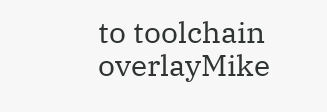to toolchain overlayMike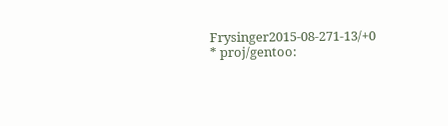Frysinger2015-08-271-13/+0
* proj/gentoo: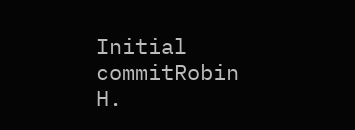Initial commitRobin H.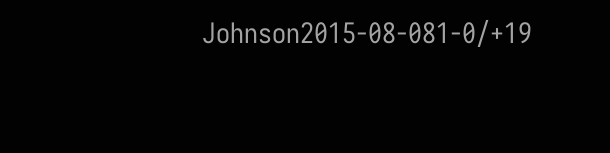Johnson2015-08-081-0/+19